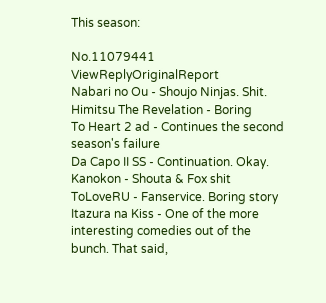This season:

No.11079441 ViewReplyOriginalReport
Nabari no Ou - Shoujo Ninjas. Shit.
Himitsu The Revelation - Boring
To Heart 2 ad - Continues the second season's failure
Da Capo II SS - Continuation. Okay.
Kanokon - Shouta & Fox shit
ToLoveRU - Fanservice. Boring story
Itazura na Kiss - One of the more interesting comedies out of the bunch. That said,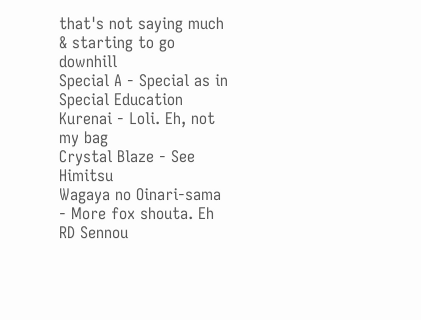that's not saying much & starting to go downhill
Special A - Special as in Special Education
Kurenai - Loli. Eh, not my bag
Crystal Blaze - See Himitsu
Wagaya no Oinari-sama - More fox shouta. Eh
RD Sennou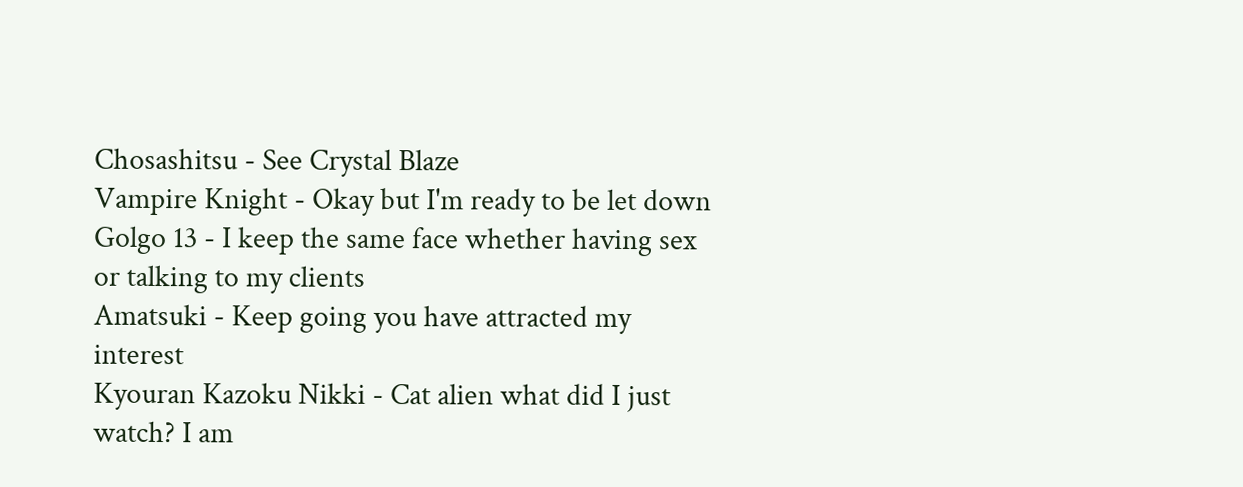Chosashitsu - See Crystal Blaze
Vampire Knight - Okay but I'm ready to be let down
Golgo 13 - I keep the same face whether having sex or talking to my clients
Amatsuki - Keep going you have attracted my interest
Kyouran Kazoku Nikki - Cat alien what did I just watch? I am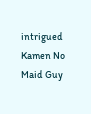intrigued
Kamen No Maid Guy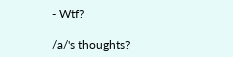- Wtf?

/a/'s thoughts?